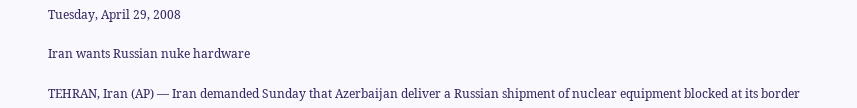Tuesday, April 29, 2008

Iran wants Russian nuke hardware

TEHRAN, Iran (AP) — Iran demanded Sunday that Azerbaijan deliver a Russian shipment of nuclear equipment blocked at its border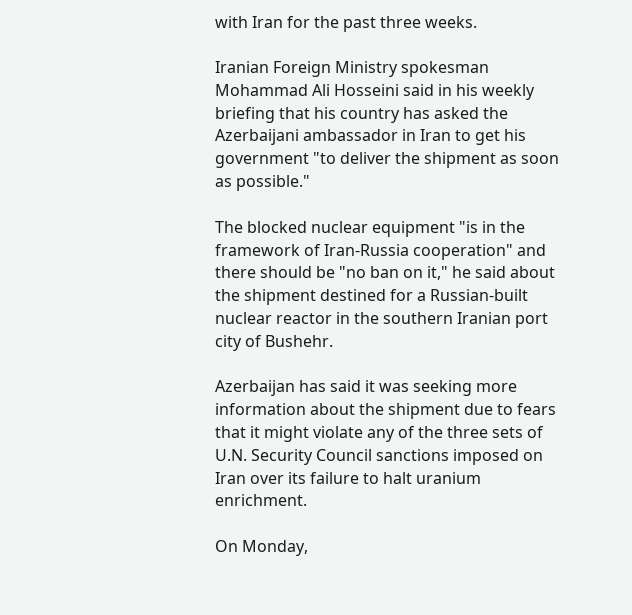with Iran for the past three weeks.

Iranian Foreign Ministry spokesman Mohammad Ali Hosseini said in his weekly briefing that his country has asked the Azerbaijani ambassador in Iran to get his government "to deliver the shipment as soon as possible."

The blocked nuclear equipment "is in the framework of Iran-Russia cooperation" and there should be "no ban on it," he said about the shipment destined for a Russian-built nuclear reactor in the southern Iranian port city of Bushehr.

Azerbaijan has said it was seeking more information about the shipment due to fears that it might violate any of the three sets of U.N. Security Council sanctions imposed on Iran over its failure to halt uranium enrichment.

On Monday,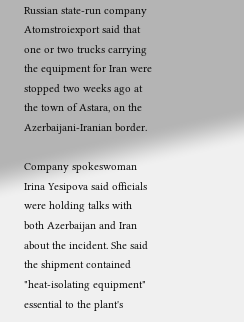Russian state-run company Atomstroiexport said that one or two trucks carrying the equipment for Iran were stopped two weeks ago at the town of Astara, on the Azerbaijani-Iranian border.

Company spokeswoman Irina Yesipova said officials were holding talks with both Azerbaijan and Iran about the incident. She said the shipment contained "heat-isolating equipment" essential to the plant's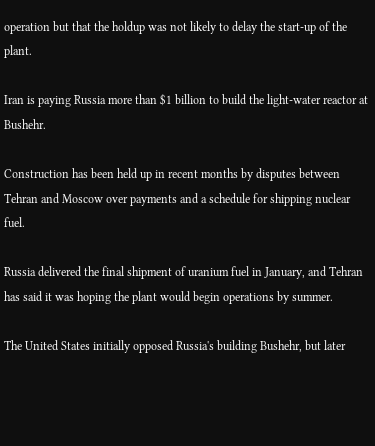operation but that the holdup was not likely to delay the start-up of the plant.

Iran is paying Russia more than $1 billion to build the light-water reactor at Bushehr.

Construction has been held up in recent months by disputes between Tehran and Moscow over payments and a schedule for shipping nuclear fuel.

Russia delivered the final shipment of uranium fuel in January, and Tehran has said it was hoping the plant would begin operations by summer.

The United States initially opposed Russia's building Bushehr, but later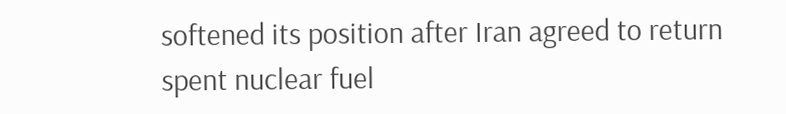softened its position after Iran agreed to return spent nuclear fuel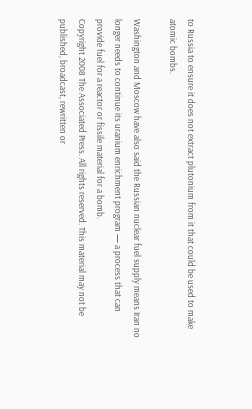to Russia to ensure it does not extract plutonium from it that could be used to make atomic bombs.

Washington and Moscow have also said the Russian nuclear fuel supply means Iran no longer needs to continue its uranium enrichment program — a process that can provide fuel for a reactor or fissile material for a bomb.
Copyright 2008 The Associated Press. All rights reserved. This material may not be published, broadcast, rewritten or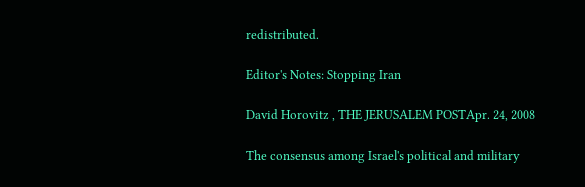redistributed.

Editor's Notes: Stopping Iran

David Horovitz , THE JERUSALEM POSTApr. 24, 2008

The consensus among Israel's political and military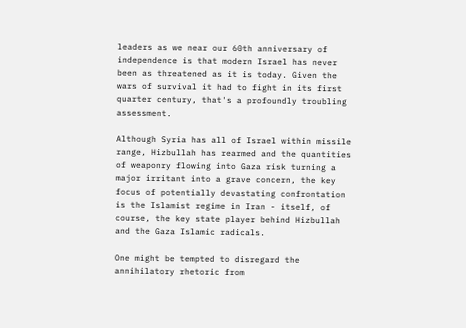leaders as we near our 60th anniversary of independence is that modern Israel has never been as threatened as it is today. Given the wars of survival it had to fight in its first quarter century, that's a profoundly troubling assessment.

Although Syria has all of Israel within missile range, Hizbullah has rearmed and the quantities of weaponry flowing into Gaza risk turning a major irritant into a grave concern, the key focus of potentially devastating confrontation is the Islamist regime in Iran - itself, of course, the key state player behind Hizbullah and the Gaza Islamic radicals.

One might be tempted to disregard the annihilatory rhetoric from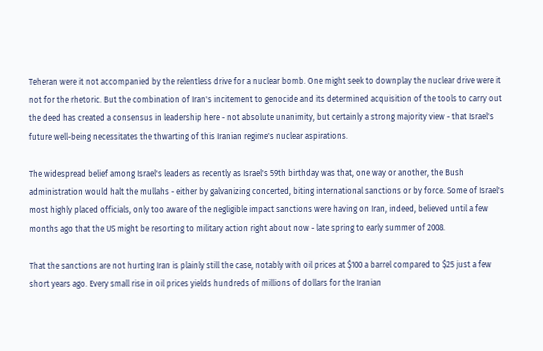Teheran were it not accompanied by the relentless drive for a nuclear bomb. One might seek to downplay the nuclear drive were it not for the rhetoric. But the combination of Iran's incitement to genocide and its determined acquisition of the tools to carry out the deed has created a consensus in leadership here - not absolute unanimity, but certainly a strong majority view - that Israel's future well-being necessitates the thwarting of this Iranian regime's nuclear aspirations.

The widespread belief among Israel's leaders as recently as Israel's 59th birthday was that, one way or another, the Bush administration would halt the mullahs - either by galvanizing concerted, biting international sanctions or by force. Some of Israel's most highly placed officials, only too aware of the negligible impact sanctions were having on Iran, indeed, believed until a few months ago that the US might be resorting to military action right about now - late spring to early summer of 2008.

That the sanctions are not hurting Iran is plainly still the case, notably with oil prices at $100 a barrel compared to $25 just a few short years ago. Every small rise in oil prices yields hundreds of millions of dollars for the Iranian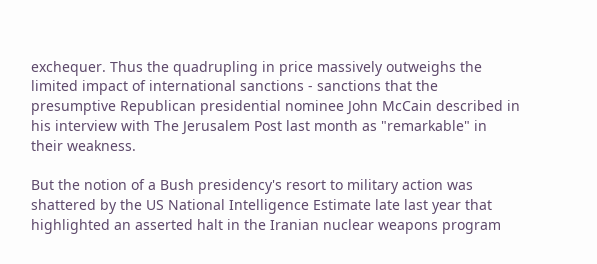exchequer. Thus the quadrupling in price massively outweighs the limited impact of international sanctions - sanctions that the presumptive Republican presidential nominee John McCain described in his interview with The Jerusalem Post last month as "remarkable" in their weakness.

But the notion of a Bush presidency's resort to military action was shattered by the US National Intelligence Estimate late last year that highlighted an asserted halt in the Iranian nuclear weapons program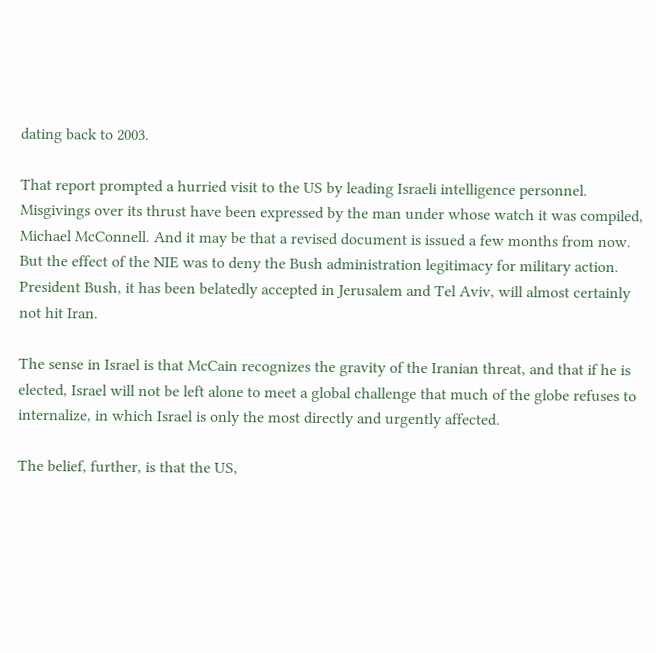dating back to 2003.

That report prompted a hurried visit to the US by leading Israeli intelligence personnel. Misgivings over its thrust have been expressed by the man under whose watch it was compiled, Michael McConnell. And it may be that a revised document is issued a few months from now.
But the effect of the NIE was to deny the Bush administration legitimacy for military action. President Bush, it has been belatedly accepted in Jerusalem and Tel Aviv, will almost certainly not hit Iran.

The sense in Israel is that McCain recognizes the gravity of the Iranian threat, and that if he is elected, Israel will not be left alone to meet a global challenge that much of the globe refuses to internalize, in which Israel is only the most directly and urgently affected.

The belief, further, is that the US,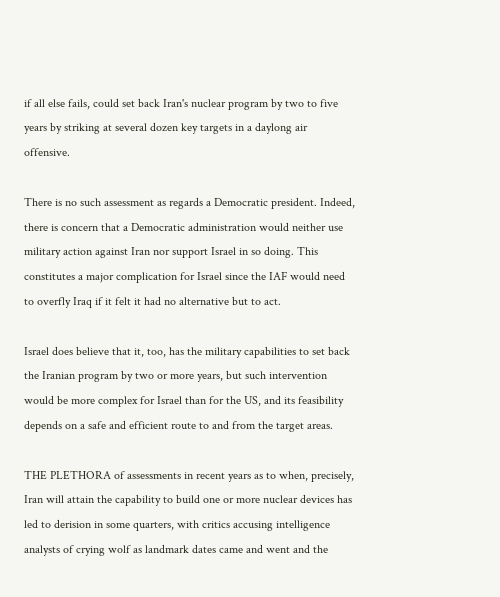if all else fails, could set back Iran's nuclear program by two to five years by striking at several dozen key targets in a daylong air offensive.

There is no such assessment as regards a Democratic president. Indeed, there is concern that a Democratic administration would neither use military action against Iran nor support Israel in so doing. This constitutes a major complication for Israel since the IAF would need to overfly Iraq if it felt it had no alternative but to act.

Israel does believe that it, too, has the military capabilities to set back the Iranian program by two or more years, but such intervention would be more complex for Israel than for the US, and its feasibility depends on a safe and efficient route to and from the target areas.

THE PLETHORA of assessments in recent years as to when, precisely, Iran will attain the capability to build one or more nuclear devices has led to derision in some quarters, with critics accusing intelligence analysts of crying wolf as landmark dates came and went and the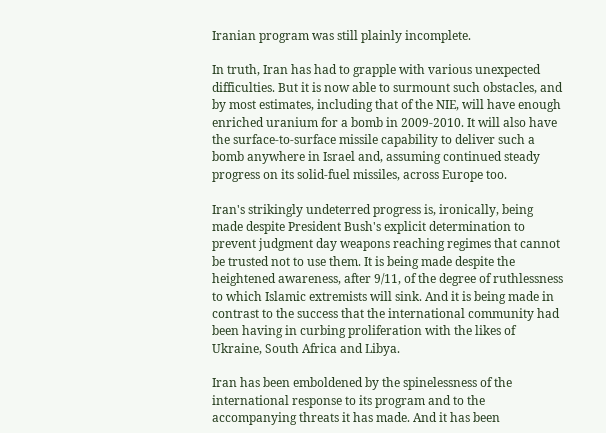Iranian program was still plainly incomplete.

In truth, Iran has had to grapple with various unexpected difficulties. But it is now able to surmount such obstacles, and by most estimates, including that of the NIE, will have enough enriched uranium for a bomb in 2009-2010. It will also have the surface-to-surface missile capability to deliver such a bomb anywhere in Israel and, assuming continued steady progress on its solid-fuel missiles, across Europe too.

Iran's strikingly undeterred progress is, ironically, being made despite President Bush's explicit determination to prevent judgment day weapons reaching regimes that cannot be trusted not to use them. It is being made despite the heightened awareness, after 9/11, of the degree of ruthlessness to which Islamic extremists will sink. And it is being made in contrast to the success that the international community had been having in curbing proliferation with the likes of Ukraine, South Africa and Libya.

Iran has been emboldened by the spinelessness of the international response to its program and to the accompanying threats it has made. And it has been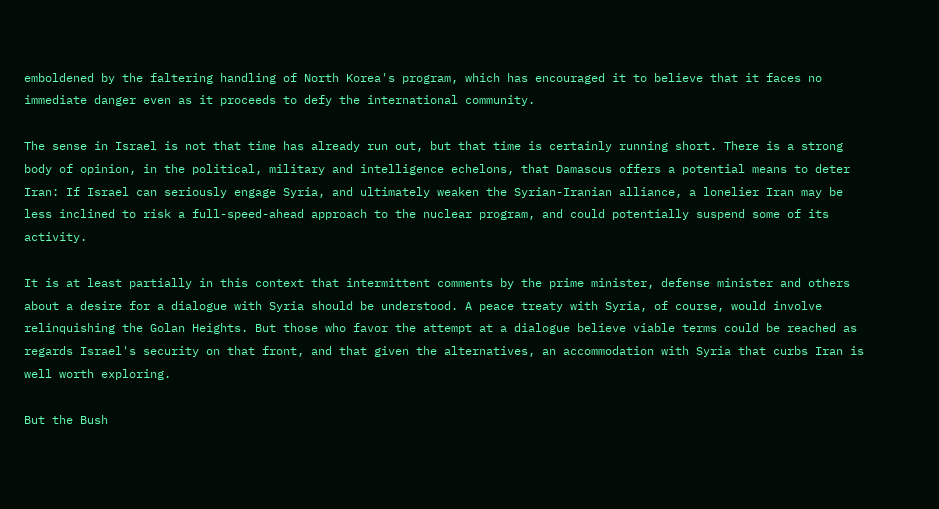emboldened by the faltering handling of North Korea's program, which has encouraged it to believe that it faces no immediate danger even as it proceeds to defy the international community.

The sense in Israel is not that time has already run out, but that time is certainly running short. There is a strong body of opinion, in the political, military and intelligence echelons, that Damascus offers a potential means to deter Iran: If Israel can seriously engage Syria, and ultimately weaken the Syrian-Iranian alliance, a lonelier Iran may be less inclined to risk a full-speed-ahead approach to the nuclear program, and could potentially suspend some of its activity.

It is at least partially in this context that intermittent comments by the prime minister, defense minister and others about a desire for a dialogue with Syria should be understood. A peace treaty with Syria, of course, would involve relinquishing the Golan Heights. But those who favor the attempt at a dialogue believe viable terms could be reached as regards Israel's security on that front, and that given the alternatives, an accommodation with Syria that curbs Iran is well worth exploring.

But the Bush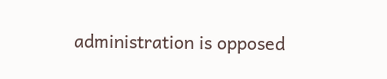administration is opposed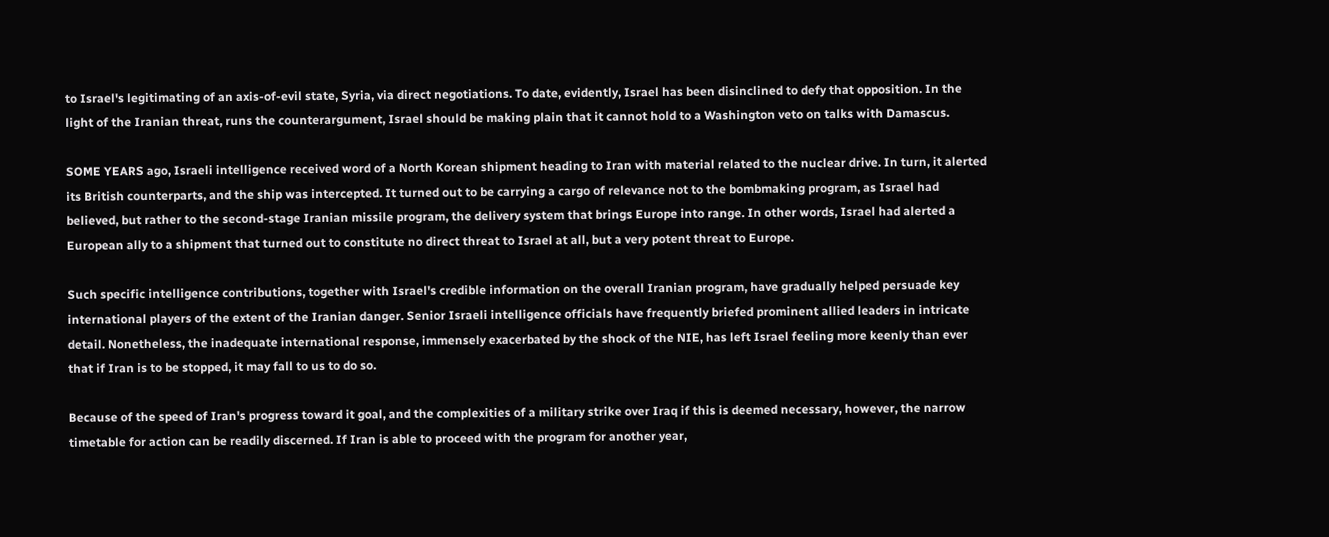to Israel's legitimating of an axis-of-evil state, Syria, via direct negotiations. To date, evidently, Israel has been disinclined to defy that opposition. In the light of the Iranian threat, runs the counterargument, Israel should be making plain that it cannot hold to a Washington veto on talks with Damascus.

SOME YEARS ago, Israeli intelligence received word of a North Korean shipment heading to Iran with material related to the nuclear drive. In turn, it alerted its British counterparts, and the ship was intercepted. It turned out to be carrying a cargo of relevance not to the bombmaking program, as Israel had believed, but rather to the second-stage Iranian missile program, the delivery system that brings Europe into range. In other words, Israel had alerted a European ally to a shipment that turned out to constitute no direct threat to Israel at all, but a very potent threat to Europe.

Such specific intelligence contributions, together with Israel's credible information on the overall Iranian program, have gradually helped persuade key international players of the extent of the Iranian danger. Senior Israeli intelligence officials have frequently briefed prominent allied leaders in intricate detail. Nonetheless, the inadequate international response, immensely exacerbated by the shock of the NIE, has left Israel feeling more keenly than ever that if Iran is to be stopped, it may fall to us to do so.

Because of the speed of Iran's progress toward it goal, and the complexities of a military strike over Iraq if this is deemed necessary, however, the narrow timetable for action can be readily discerned. If Iran is able to proceed with the program for another year,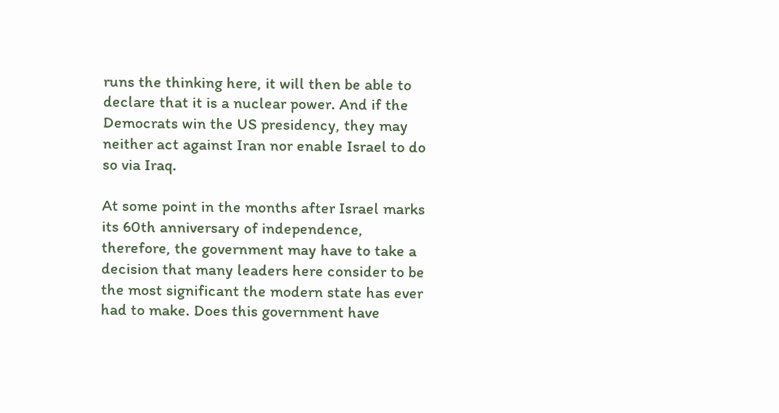runs the thinking here, it will then be able to declare that it is a nuclear power. And if the Democrats win the US presidency, they may neither act against Iran nor enable Israel to do so via Iraq.

At some point in the months after Israel marks its 60th anniversary of independence, therefore, the government may have to take a decision that many leaders here consider to be the most significant the modern state has ever had to make. Does this government have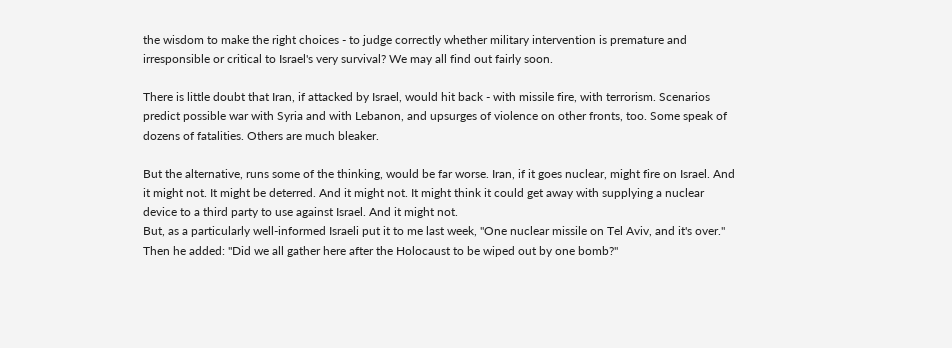the wisdom to make the right choices - to judge correctly whether military intervention is premature and irresponsible or critical to Israel's very survival? We may all find out fairly soon.

There is little doubt that Iran, if attacked by Israel, would hit back - with missile fire, with terrorism. Scenarios predict possible war with Syria and with Lebanon, and upsurges of violence on other fronts, too. Some speak of dozens of fatalities. Others are much bleaker.

But the alternative, runs some of the thinking, would be far worse. Iran, if it goes nuclear, might fire on Israel. And it might not. It might be deterred. And it might not. It might think it could get away with supplying a nuclear device to a third party to use against Israel. And it might not.
But, as a particularly well-informed Israeli put it to me last week, "One nuclear missile on Tel Aviv, and it's over." Then he added: "Did we all gather here after the Holocaust to be wiped out by one bomb?"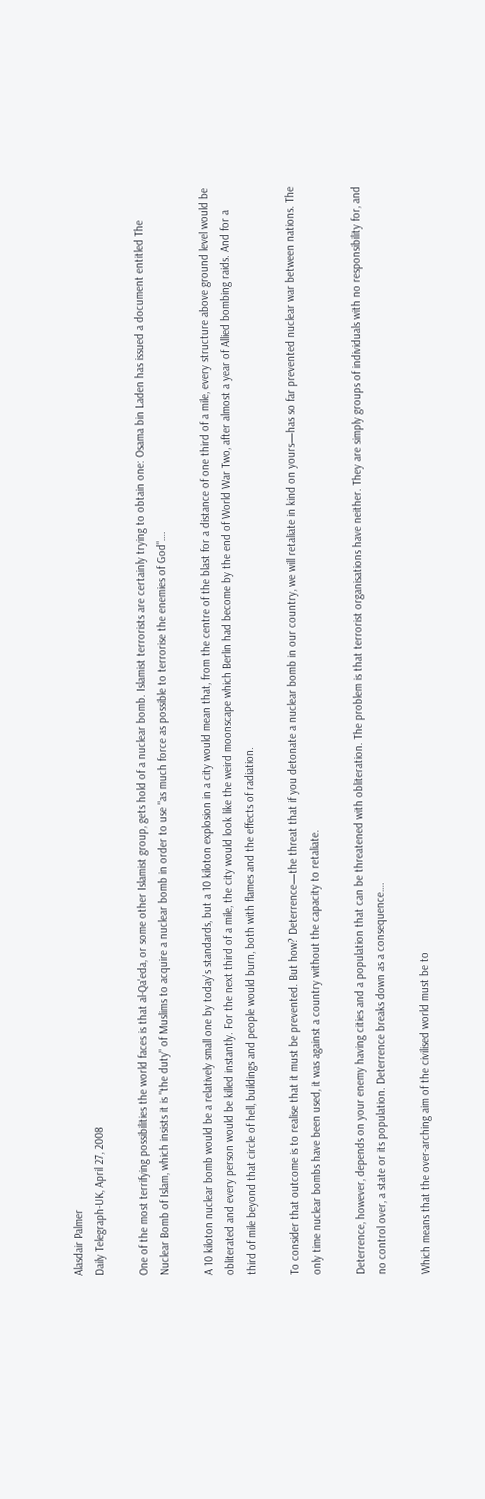Alasdair Palmer
Daily Telegraph-UK, April 27, 2008

One of the most terrifying possibilities the world faces is that al-Qa'eda, or some other Islamist group, gets hold of a nuclear bomb. Islamist terrorists are certainly trying to obtain one: Osama bin Laden has issued a document entitled The Nuclear Bomb of Islam, which insists it is "the duty" of Muslims to acquire a nuclear bomb in order to use "as much force as possible to terrorise the enemies of God"….

A 10 kiloton nuclear bomb would be a relatively small one by today's standards, but a 10 kiloton explosion in a city would mean that, from the centre of the blast for a distance of one third of a mile, every structure above ground level would be obliterated and every person would be killed instantly. For the next third of a mile, the city would look like the weird moonscape which Berlin had become by the end of World War Two, after almost a year of Allied bombing raids. And for a third of mile beyond that circle of hell, buildings and people would burn, both with flames and the effects of radiation.

To consider that outcome is to realise that it must be prevented. But how? Deterrence—the threat that if you detonate a nuclear bomb in our country, we will retaliate in kind on yours—has so far prevented nuclear war between nations. The only time nuclear bombs have been used, it was against a country without the capacity to retaliate.

Deterrence, however, depends on your enemy having cities and a population that can be threatened with obliteration. The problem is that terrorist organisations have neither. They are simply groups of individuals with no responsibility for, and no control over, a state or its population. Deterrence breaks down as a consequence….

Which means that the over-arching aim of the civilised world must be to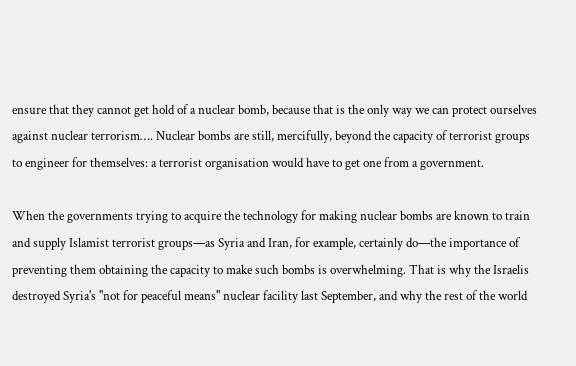ensure that they cannot get hold of a nuclear bomb, because that is the only way we can protect ourselves against nuclear terrorism…. Nuclear bombs are still, mercifully, beyond the capacity of terrorist groups to engineer for themselves: a terrorist organisation would have to get one from a government.

When the governments trying to acquire the technology for making nuclear bombs are known to train and supply Islamist terrorist groups—as Syria and Iran, for example, certainly do—the importance of preventing them obtaining the capacity to make such bombs is overwhelming. That is why the Israelis destroyed Syria's "not for peaceful means" nuclear facility last September, and why the rest of the world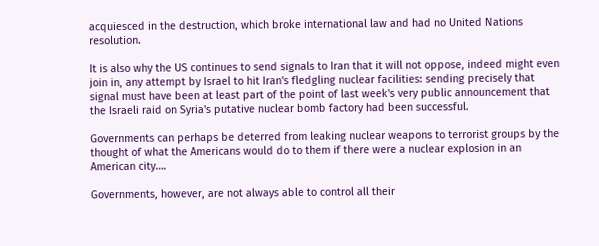acquiesced in the destruction, which broke international law and had no United Nations resolution.

It is also why the US continues to send signals to Iran that it will not oppose, indeed might even join in, any attempt by Israel to hit Iran's fledgling nuclear facilities: sending precisely that signal must have been at least part of the point of last week's very public announcement that the Israeli raid on Syria's putative nuclear bomb factory had been successful.

Governments can perhaps be deterred from leaking nuclear weapons to terrorist groups by the thought of what the Americans would do to them if there were a nuclear explosion in an American city….

Governments, however, are not always able to control all their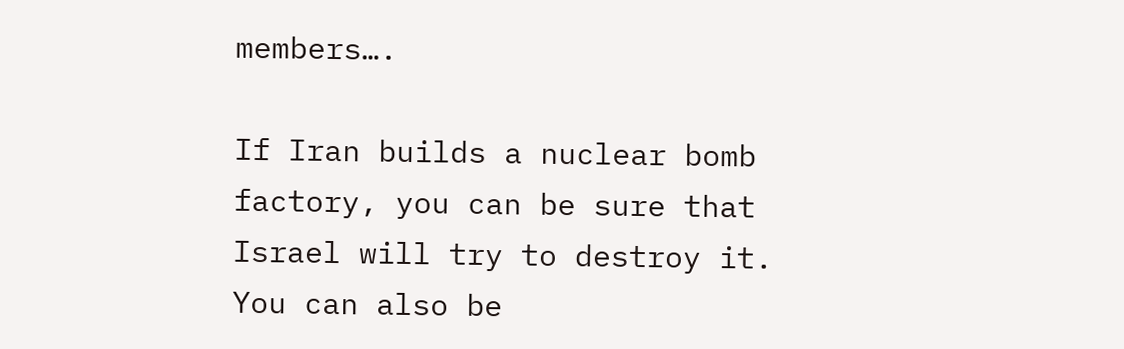members….

If Iran builds a nuclear bomb factory, you can be sure that Israel will try to destroy it. You can also be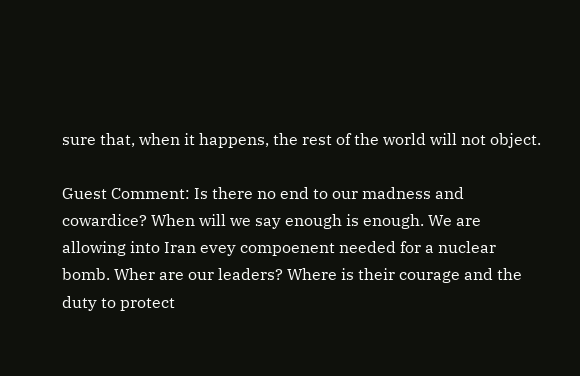sure that, when it happens, the rest of the world will not object.

Guest Comment: Is there no end to our madness and cowardice? When will we say enough is enough. We are allowing into Iran evey compoenent needed for a nuclear bomb. Wher are our leaders? Where is their courage and the duty to protect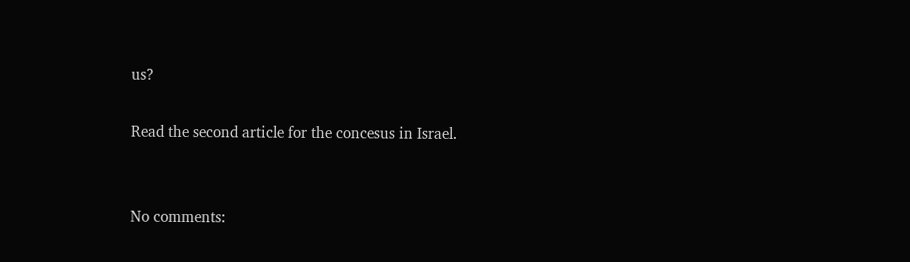us?

Read the second article for the concesus in Israel.


No comments: